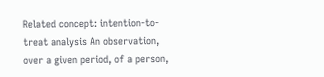Related concept: intention-to-treat analysis An observation, over a given period, of a person,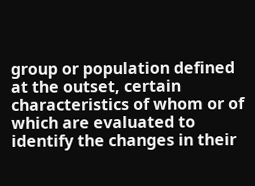group or population defined at the outset, certain characteristics of whom or of which are evaluated to identify the changes in their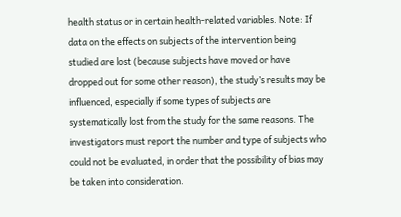health status or in certain health-related variables. Note: If data on the effects on subjects of the intervention being studied are lost (because subjects have moved or have dropped out for some other reason), the study’s results may be influenced, especially if some types of subjects are systematically lost from the study for the same reasons. The investigators must report the number and type of subjects who could not be evaluated, in order that the possibility of bias may be taken into consideration.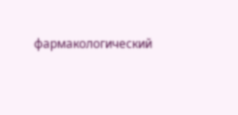фармакологический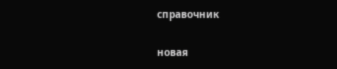справочник

новая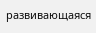развивающаяся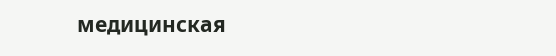медицинская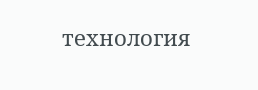технология